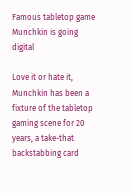Famous tabletop game Munchkin is going digital

Love it or hate it, Munchkin has been a fixture of the tabletop gaming scene for 20 years, a take-that backstabbing card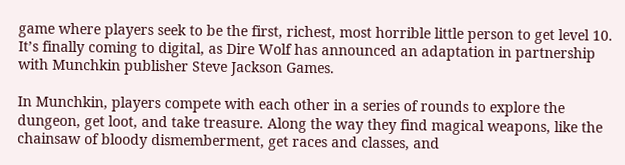game where players seek to be the first, richest, most horrible little person to get level 10. It’s finally coming to digital, as Dire Wolf has announced an adaptation in partnership with Munchkin publisher Steve Jackson Games.

In Munchkin, players compete with each other in a series of rounds to explore the dungeon, get loot, and take treasure. Along the way they find magical weapons, like the chainsaw of bloody dismemberment, get races and classes, and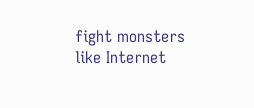fight monsters like Internet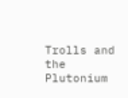Trolls and the Plutonium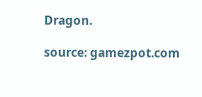Dragon.

source: gamezpot.com